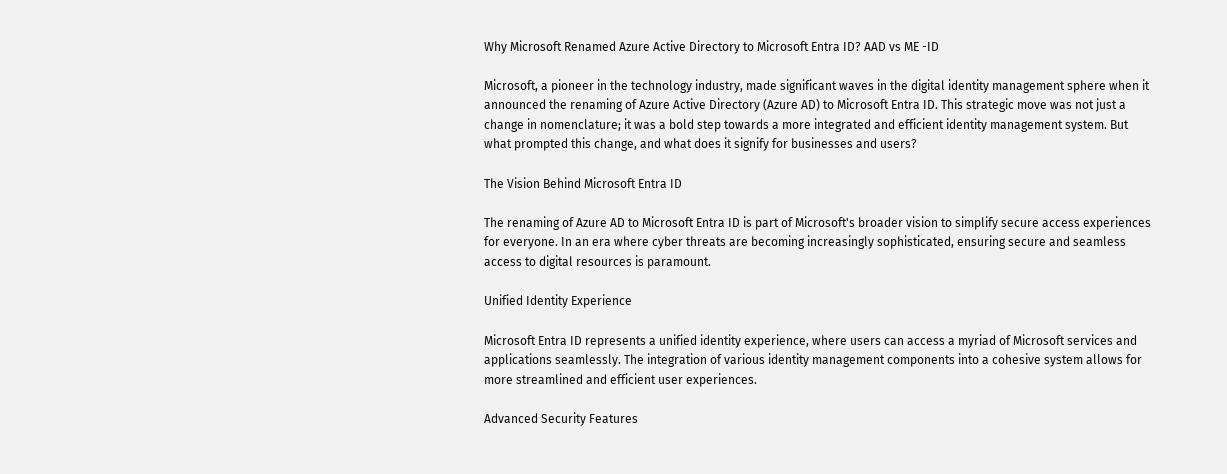Why Microsoft Renamed Azure Active Directory to Microsoft Entra ID? AAD vs ME -ID

Microsoft, a pioneer in the technology industry, made significant waves in the digital identity management sphere when it announced the renaming of Azure Active Directory (Azure AD) to Microsoft Entra ID. This strategic move was not just a change in nomenclature; it was a bold step towards a more integrated and efficient identity management system. But what prompted this change, and what does it signify for businesses and users?

The Vision Behind Microsoft Entra ID

The renaming of Azure AD to Microsoft Entra ID is part of Microsoft's broader vision to simplify secure access experiences for everyone. In an era where cyber threats are becoming increasingly sophisticated, ensuring secure and seamless access to digital resources is paramount.

Unified Identity Experience

Microsoft Entra ID represents a unified identity experience, where users can access a myriad of Microsoft services and applications seamlessly. The integration of various identity management components into a cohesive system allows for more streamlined and efficient user experiences.

Advanced Security Features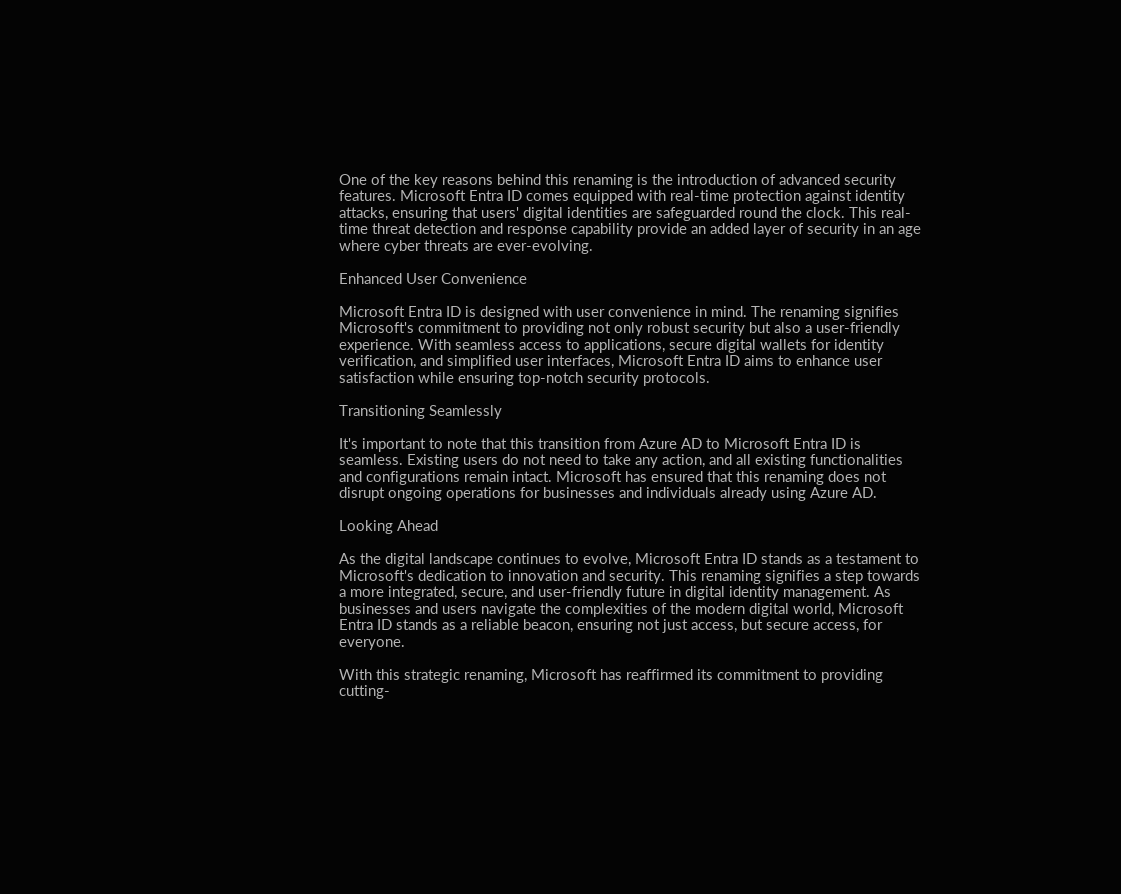One of the key reasons behind this renaming is the introduction of advanced security features. Microsoft Entra ID comes equipped with real-time protection against identity attacks, ensuring that users' digital identities are safeguarded round the clock. This real-time threat detection and response capability provide an added layer of security in an age where cyber threats are ever-evolving.

Enhanced User Convenience

Microsoft Entra ID is designed with user convenience in mind. The renaming signifies Microsoft's commitment to providing not only robust security but also a user-friendly experience. With seamless access to applications, secure digital wallets for identity verification, and simplified user interfaces, Microsoft Entra ID aims to enhance user satisfaction while ensuring top-notch security protocols.

Transitioning Seamlessly

It's important to note that this transition from Azure AD to Microsoft Entra ID is seamless. Existing users do not need to take any action, and all existing functionalities and configurations remain intact. Microsoft has ensured that this renaming does not disrupt ongoing operations for businesses and individuals already using Azure AD.

Looking Ahead

As the digital landscape continues to evolve, Microsoft Entra ID stands as a testament to Microsoft's dedication to innovation and security. This renaming signifies a step towards a more integrated, secure, and user-friendly future in digital identity management. As businesses and users navigate the complexities of the modern digital world, Microsoft Entra ID stands as a reliable beacon, ensuring not just access, but secure access, for everyone.

With this strategic renaming, Microsoft has reaffirmed its commitment to providing cutting-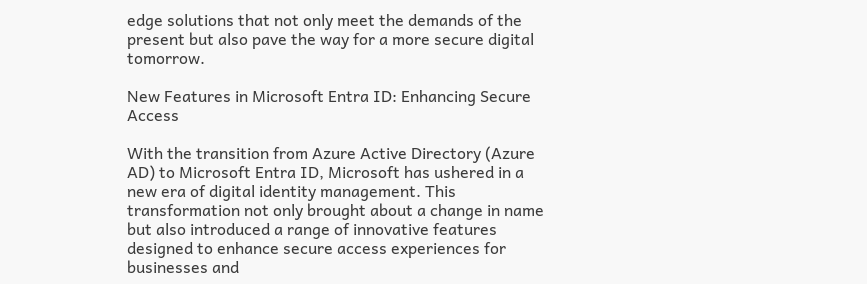edge solutions that not only meet the demands of the present but also pave the way for a more secure digital tomorrow.

New Features in Microsoft Entra ID: Enhancing Secure Access

With the transition from Azure Active Directory (Azure AD) to Microsoft Entra ID, Microsoft has ushered in a new era of digital identity management. This transformation not only brought about a change in name but also introduced a range of innovative features designed to enhance secure access experiences for businesses and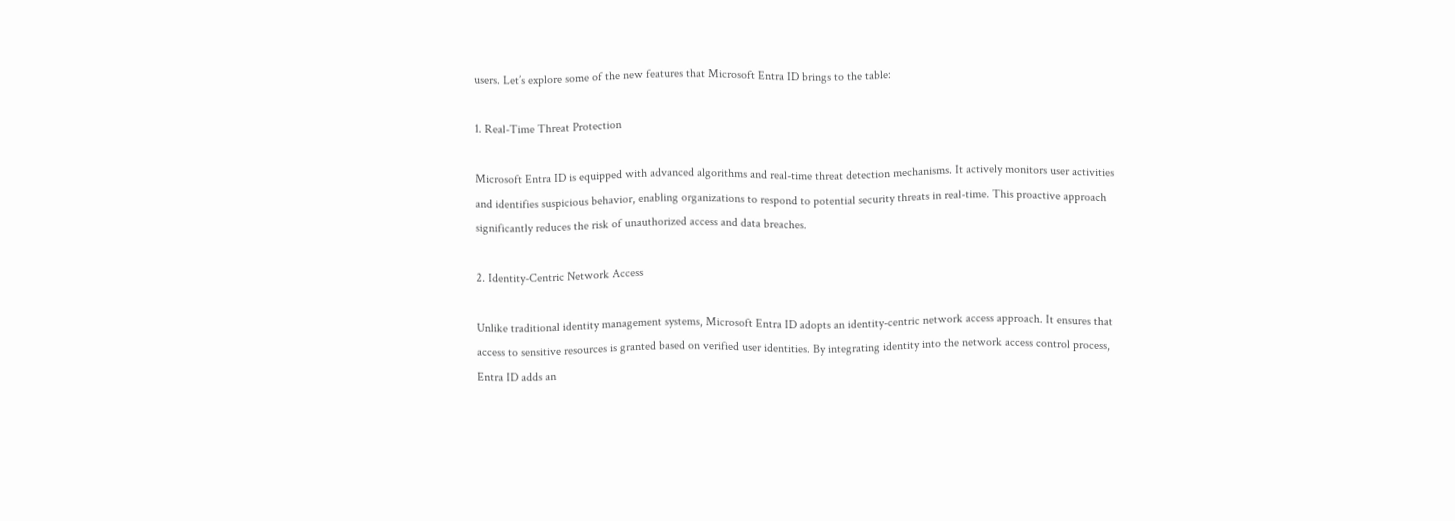users. Let’s explore some of the new features that Microsoft Entra ID brings to the table:

1. Real-Time Threat Protection

Microsoft Entra ID is equipped with advanced algorithms and real-time threat detection mechanisms. It actively monitors user activities and identifies suspicious behavior, enabling organizations to respond to potential security threats in real-time. This proactive approach significantly reduces the risk of unauthorized access and data breaches.

2. Identity-Centric Network Access

Unlike traditional identity management systems, Microsoft Entra ID adopts an identity-centric network access approach. It ensures that access to sensitive resources is granted based on verified user identities. By integrating identity into the network access control process, Entra ID adds an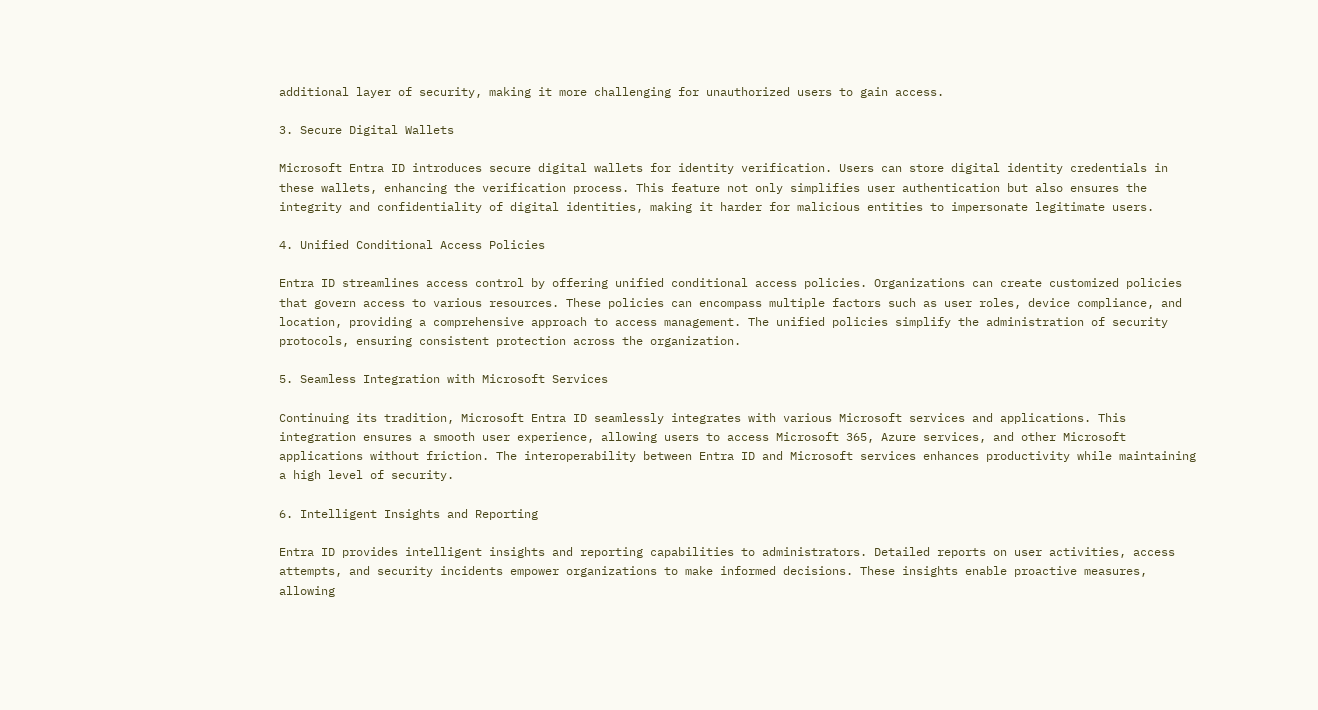additional layer of security, making it more challenging for unauthorized users to gain access.

3. Secure Digital Wallets

Microsoft Entra ID introduces secure digital wallets for identity verification. Users can store digital identity credentials in these wallets, enhancing the verification process. This feature not only simplifies user authentication but also ensures the integrity and confidentiality of digital identities, making it harder for malicious entities to impersonate legitimate users.

4. Unified Conditional Access Policies

Entra ID streamlines access control by offering unified conditional access policies. Organizations can create customized policies that govern access to various resources. These policies can encompass multiple factors such as user roles, device compliance, and location, providing a comprehensive approach to access management. The unified policies simplify the administration of security protocols, ensuring consistent protection across the organization.

5. Seamless Integration with Microsoft Services

Continuing its tradition, Microsoft Entra ID seamlessly integrates with various Microsoft services and applications. This integration ensures a smooth user experience, allowing users to access Microsoft 365, Azure services, and other Microsoft applications without friction. The interoperability between Entra ID and Microsoft services enhances productivity while maintaining a high level of security.

6. Intelligent Insights and Reporting

Entra ID provides intelligent insights and reporting capabilities to administrators. Detailed reports on user activities, access attempts, and security incidents empower organizations to make informed decisions. These insights enable proactive measures, allowing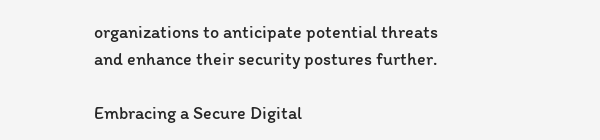organizations to anticipate potential threats and enhance their security postures further.

Embracing a Secure Digital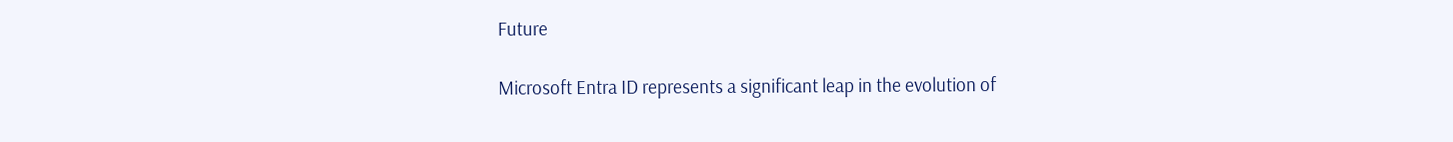Future

Microsoft Entra ID represents a significant leap in the evolution of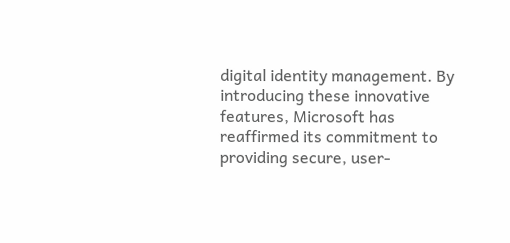digital identity management. By introducing these innovative features, Microsoft has reaffirmed its commitment to providing secure, user-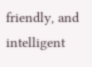friendly, and intelligent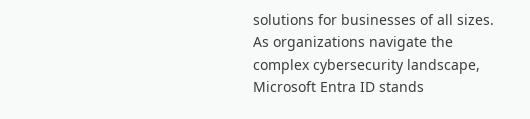solutions for businesses of all sizes. As organizations navigate the complex cybersecurity landscape, Microsoft Entra ID stands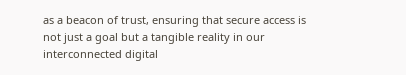as a beacon of trust, ensuring that secure access is not just a goal but a tangible reality in our interconnected digital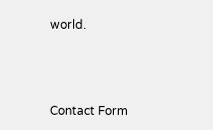world.



Contact Form